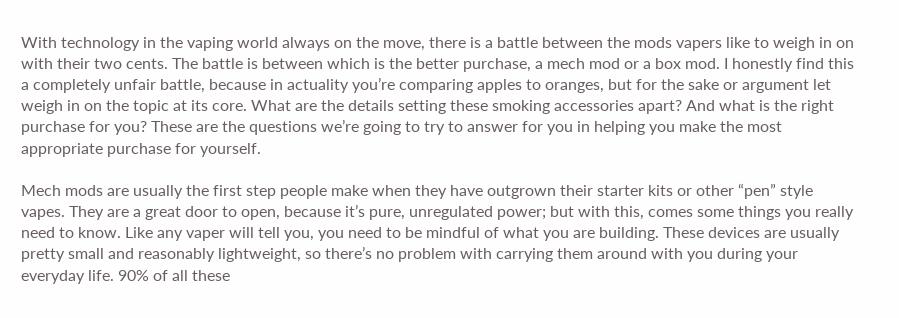With technology in the vaping world always on the move, there is a battle between the mods vapers like to weigh in on with their two cents. The battle is between which is the better purchase, a mech mod or a box mod. I honestly find this a completely unfair battle, because in actuality you’re comparing apples to oranges, but for the sake or argument let weigh in on the topic at its core. What are the details setting these smoking accessories apart? And what is the right purchase for you? These are the questions we’re going to try to answer for you in helping you make the most appropriate purchase for yourself.

Mech mods are usually the first step people make when they have outgrown their starter kits or other “pen” style vapes. They are a great door to open, because it’s pure, unregulated power; but with this, comes some things you really need to know. Like any vaper will tell you, you need to be mindful of what you are building. These devices are usually pretty small and reasonably lightweight, so there’s no problem with carrying them around with you during your everyday life. 90% of all these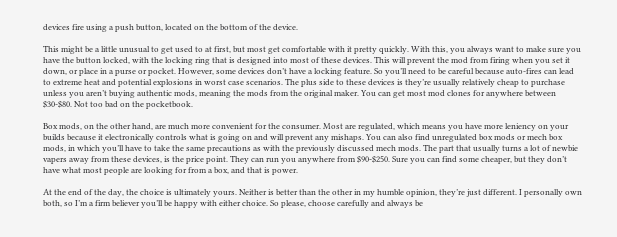devices fire using a push button, located on the bottom of the device.

This might be a little unusual to get used to at first, but most get comfortable with it pretty quickly. With this, you always want to make sure you have the button locked, with the locking ring that is designed into most of these devices. This will prevent the mod from firing when you set it down, or place in a purse or pocket. However, some devices don’t have a locking feature. So you’ll need to be careful because auto-fires can lead to extreme heat and potential explosions in worst case scenarios. The plus side to these devices is they’re usually relatively cheap to purchase unless you aren’t buying authentic mods, meaning the mods from the original maker. You can get most mod clones for anywhere between $30-$80. Not too bad on the pocketbook.

Box mods, on the other hand, are much more convenient for the consumer. Most are regulated, which means you have more leniency on your builds because it electronically controls what is going on and will prevent any mishaps. You can also find unregulated box mods or mech box mods, in which you’ll have to take the same precautions as with the previously discussed mech mods. The part that usually turns a lot of newbie vapers away from these devices, is the price point. They can run you anywhere from $90-$250. Sure you can find some cheaper, but they don’t have what most people are looking for from a box, and that is power.

At the end of the day, the choice is ultimately yours. Neither is better than the other in my humble opinion, they’re just different. I personally own both, so I’m a firm believer you’ll be happy with either choice. So please, choose carefully and always be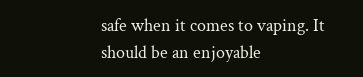safe when it comes to vaping. It should be an enjoyable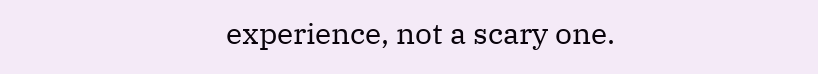experience, not a scary one.